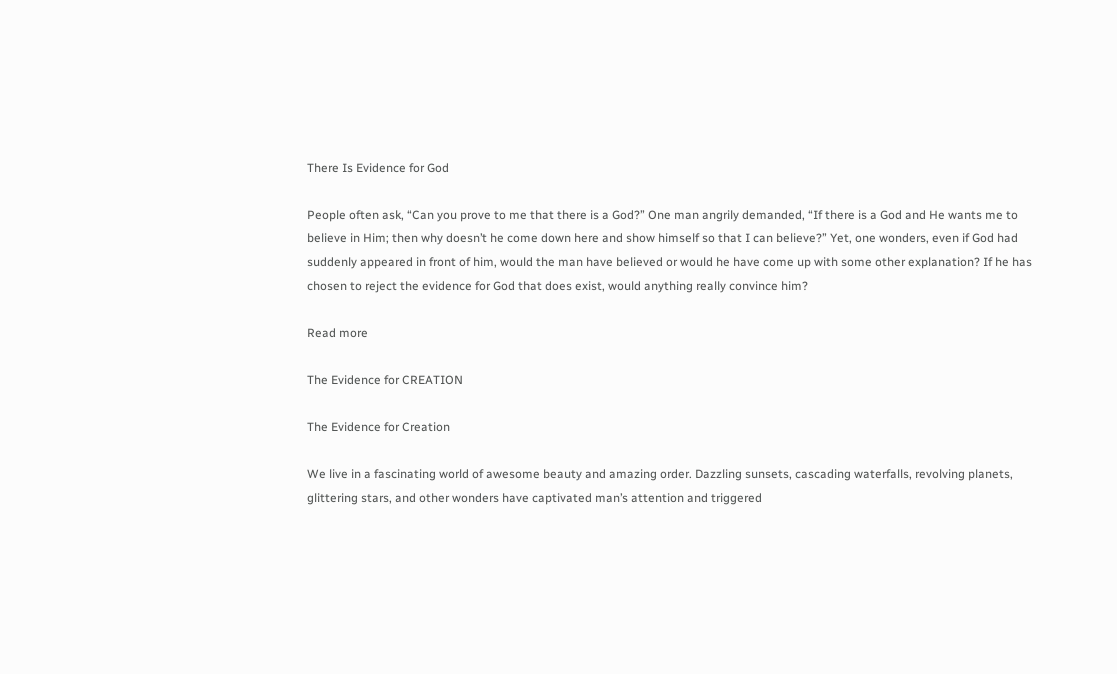There Is Evidence for God

People often ask, “Can you prove to me that there is a God?” One man angrily demanded, “If there is a God and He wants me to believe in Him; then why doesn’t he come down here and show himself so that I can believe?” Yet, one wonders, even if God had suddenly appeared in front of him, would the man have believed or would he have come up with some other explanation? If he has chosen to reject the evidence for God that does exist, would anything really convince him?

Read more

The Evidence for CREATION

The Evidence for Creation

We live in a fascinating world of awesome beauty and amazing order. Dazzling sunsets, cascading waterfalls, revolving planets, glittering stars, and other wonders have captivated man’s attention and triggered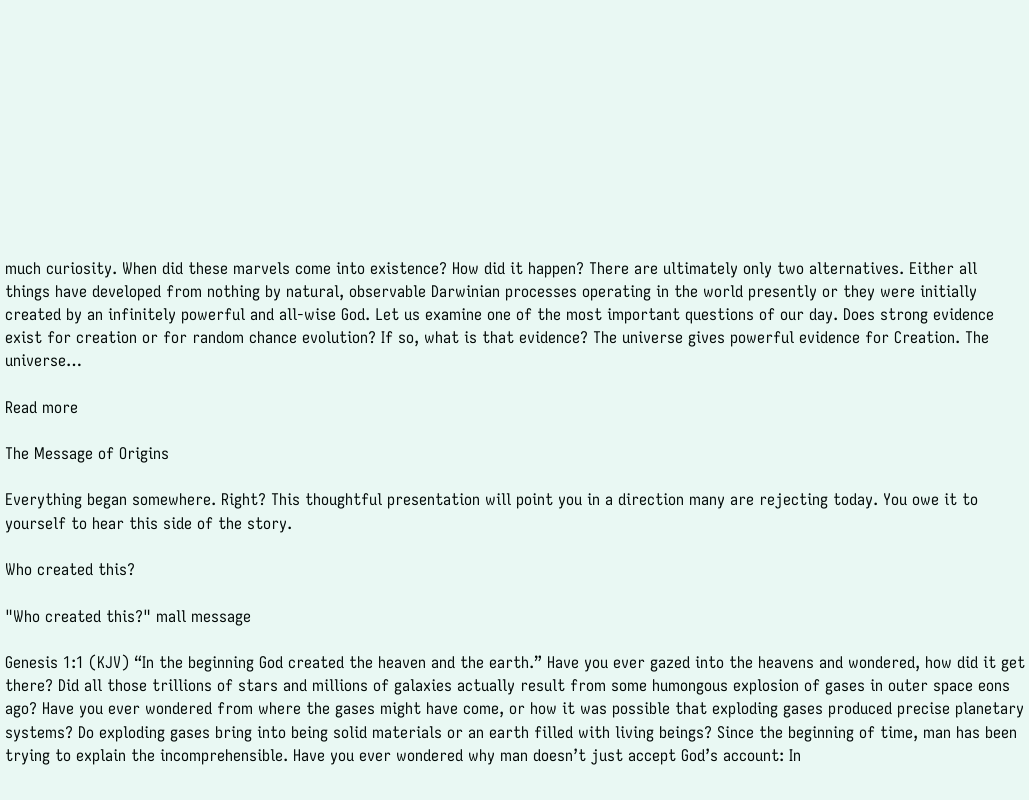much curiosity. When did these marvels come into existence? How did it happen? There are ultimately only two alternatives. Either all things have developed from nothing by natural, observable Darwinian processes operating in the world presently or they were initially created by an infinitely powerful and all-wise God. Let us examine one of the most important questions of our day. Does strong evidence exist for creation or for random chance evolution? If so, what is that evidence? The universe gives powerful evidence for Creation. The universe…

Read more

The Message of Origins

Everything began somewhere. Right? This thoughtful presentation will point you in a direction many are rejecting today. You owe it to yourself to hear this side of the story.

Who created this?

"Who created this?" mall message

Genesis 1:1 (KJV) “In the beginning God created the heaven and the earth.” Have you ever gazed into the heavens and wondered, how did it get there? Did all those trillions of stars and millions of galaxies actually result from some humongous explosion of gases in outer space eons ago? Have you ever wondered from where the gases might have come, or how it was possible that exploding gases produced precise planetary systems? Do exploding gases bring into being solid materials or an earth filled with living beings? Since the beginning of time, man has been trying to explain the incomprehensible. Have you ever wondered why man doesn’t just accept God’s account: In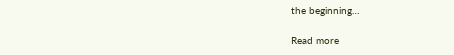the beginning…

Read more